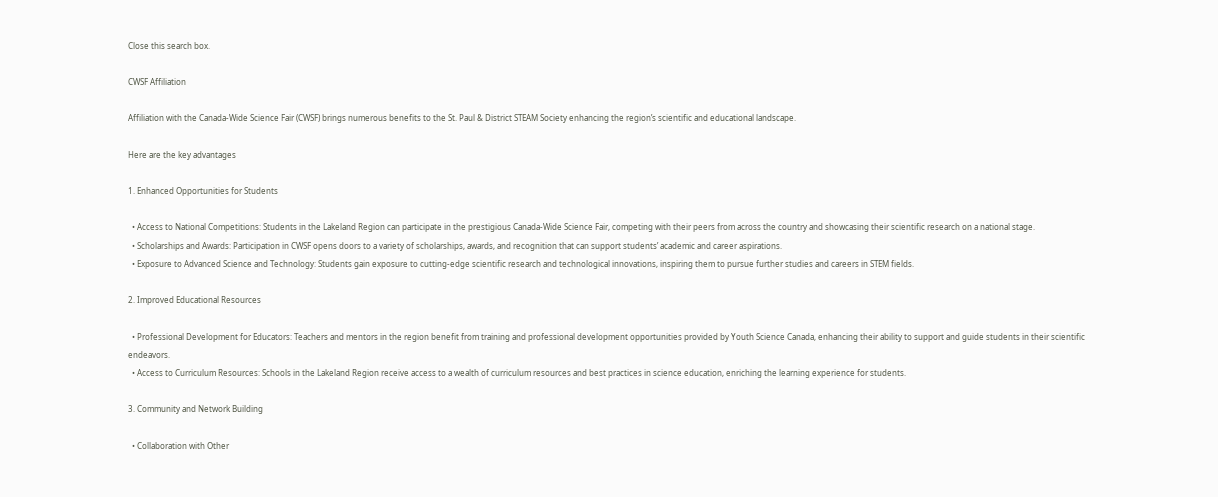Close this search box.

CWSF Affiliation

Affiliation with the Canada-Wide Science Fair (CWSF) brings numerous benefits to the St. Paul & District STEAM Society enhancing the region’s scientific and educational landscape.

Here are the key advantages

1. Enhanced Opportunities for Students

  • Access to National Competitions: Students in the Lakeland Region can participate in the prestigious Canada-Wide Science Fair, competing with their peers from across the country and showcasing their scientific research on a national stage.
  • Scholarships and Awards: Participation in CWSF opens doors to a variety of scholarships, awards, and recognition that can support students’ academic and career aspirations.
  • Exposure to Advanced Science and Technology: Students gain exposure to cutting-edge scientific research and technological innovations, inspiring them to pursue further studies and careers in STEM fields.

2. Improved Educational Resources

  • Professional Development for Educators: Teachers and mentors in the region benefit from training and professional development opportunities provided by Youth Science Canada, enhancing their ability to support and guide students in their scientific endeavors.
  • Access to Curriculum Resources: Schools in the Lakeland Region receive access to a wealth of curriculum resources and best practices in science education, enriching the learning experience for students.

3. Community and Network Building

  • Collaboration with Other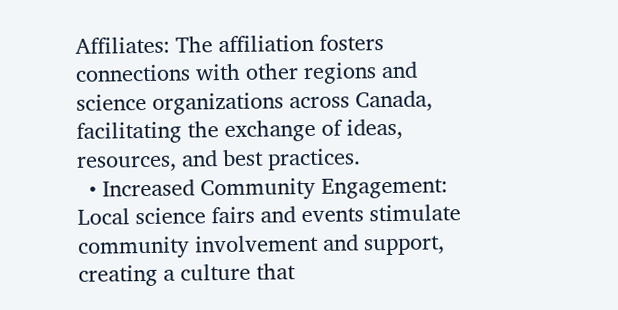Affiliates: The affiliation fosters connections with other regions and science organizations across Canada, facilitating the exchange of ideas, resources, and best practices.
  • Increased Community Engagement: Local science fairs and events stimulate community involvement and support, creating a culture that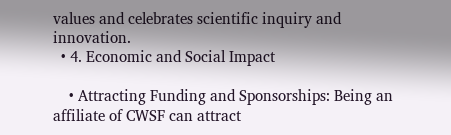values and celebrates scientific inquiry and innovation.
  • 4. Economic and Social Impact

    • Attracting Funding and Sponsorships: Being an affiliate of CWSF can attract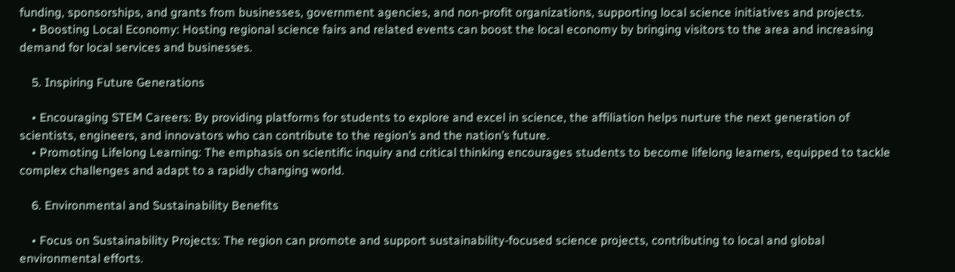funding, sponsorships, and grants from businesses, government agencies, and non-profit organizations, supporting local science initiatives and projects.
    • Boosting Local Economy: Hosting regional science fairs and related events can boost the local economy by bringing visitors to the area and increasing demand for local services and businesses.

    5. Inspiring Future Generations

    • Encouraging STEM Careers: By providing platforms for students to explore and excel in science, the affiliation helps nurture the next generation of scientists, engineers, and innovators who can contribute to the region’s and the nation’s future.
    • Promoting Lifelong Learning: The emphasis on scientific inquiry and critical thinking encourages students to become lifelong learners, equipped to tackle complex challenges and adapt to a rapidly changing world.

    6. Environmental and Sustainability Benefits

    • Focus on Sustainability Projects: The region can promote and support sustainability-focused science projects, contributing to local and global environmental efforts.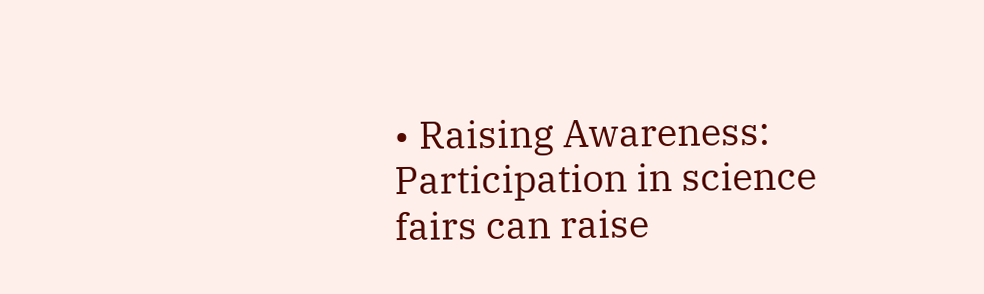• Raising Awareness: Participation in science fairs can raise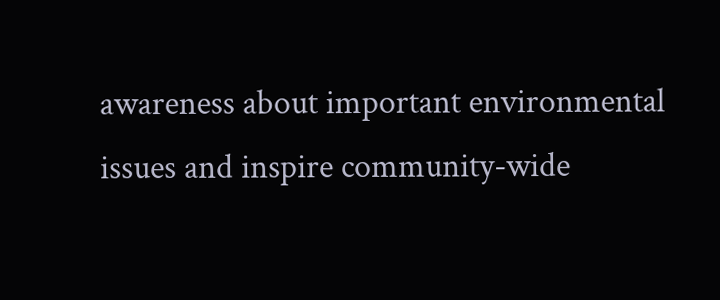awareness about important environmental issues and inspire community-wide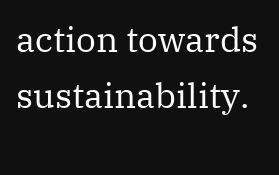action towards sustainability.